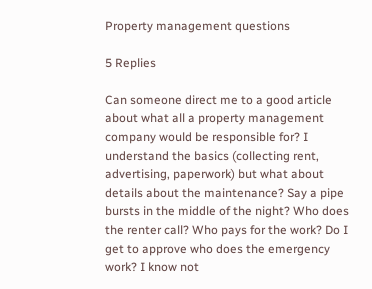Property management questions

5 Replies

Can someone direct me to a good article about what all a property management company would be responsible for? I understand the basics (collecting rent, advertising, paperwork) but what about details about the maintenance? Say a pipe bursts in the middle of the night? Who does the renter call? Who pays for the work? Do I get to approve who does the emergency work? I know not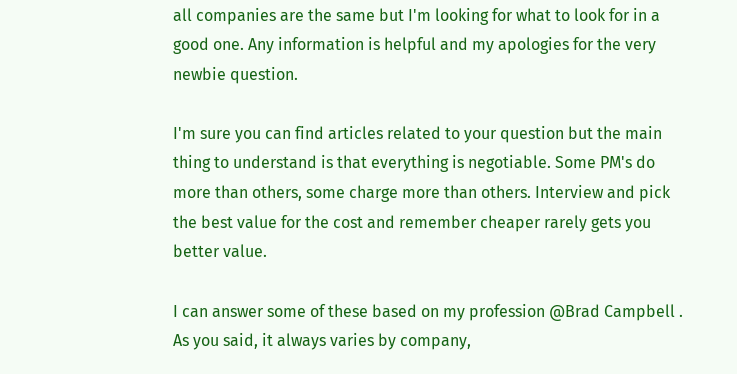all companies are the same but I'm looking for what to look for in a good one. Any information is helpful and my apologies for the very newbie question.

I'm sure you can find articles related to your question but the main thing to understand is that everything is negotiable. Some PM's do more than others, some charge more than others. Interview and pick the best value for the cost and remember cheaper rarely gets you better value.

I can answer some of these based on my profession @Brad Campbell . As you said, it always varies by company,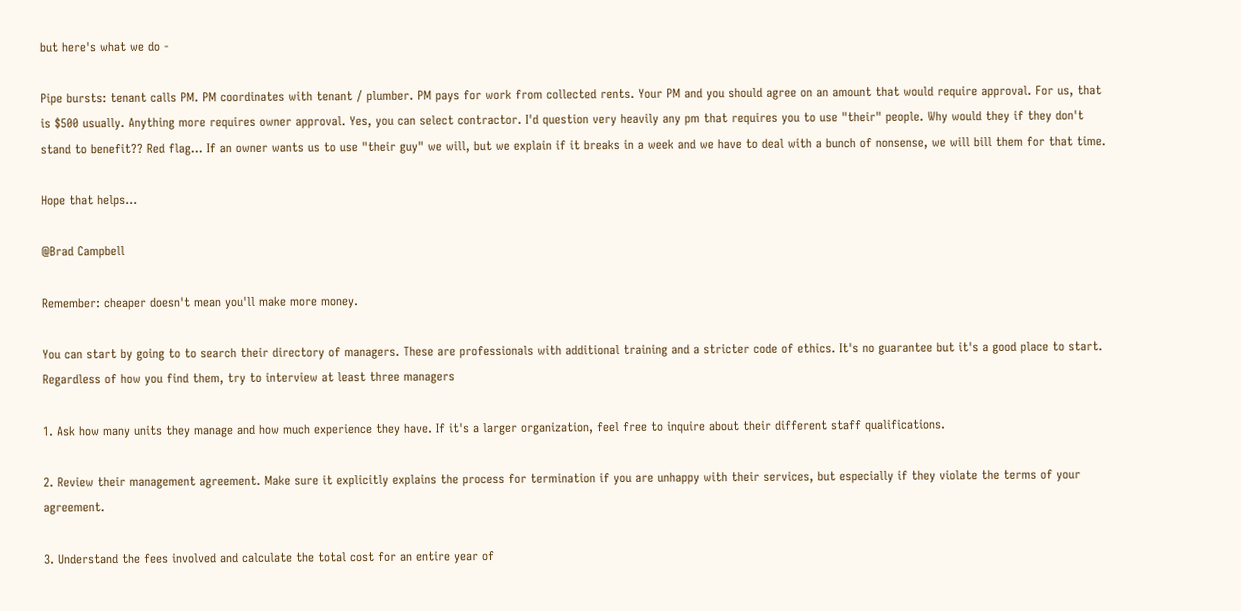but here's what we do -

Pipe bursts: tenant calls PM. PM coordinates with tenant / plumber. PM pays for work from collected rents. Your PM and you should agree on an amount that would require approval. For us, that is $500 usually. Anything more requires owner approval. Yes, you can select contractor. I'd question very heavily any pm that requires you to use "their" people. Why would they if they don't stand to benefit?? Red flag... If an owner wants us to use "their guy" we will, but we explain if it breaks in a week and we have to deal with a bunch of nonsense, we will bill them for that time.

Hope that helps...

@Brad Campbell

Remember: cheaper doesn't mean you'll make more money.

You can start by going to to search their directory of managers. These are professionals with additional training and a stricter code of ethics. It's no guarantee but it's a good place to start. Regardless of how you find them, try to interview at least three managers

1. Ask how many units they manage and how much experience they have. If it's a larger organization, feel free to inquire about their different staff qualifications.

2. Review their management agreement. Make sure it explicitly explains the process for termination if you are unhappy with their services, but especially if they violate the terms of your agreement.

3. Understand the fees involved and calculate the total cost for an entire year of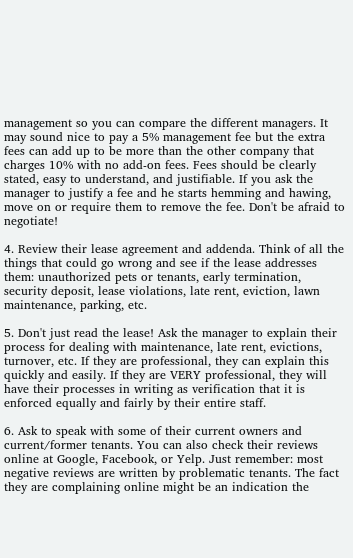management so you can compare the different managers. It may sound nice to pay a 5% management fee but the extra fees can add up to be more than the other company that charges 10% with no add-on fees. Fees should be clearly stated, easy to understand, and justifiable. If you ask the manager to justify a fee and he starts hemming and hawing, move on or require them to remove the fee. Don't be afraid to negotiate!

4. Review their lease agreement and addenda. Think of all the things that could go wrong and see if the lease addresses them: unauthorized pets or tenants, early termination, security deposit, lease violations, late rent, eviction, lawn maintenance, parking, etc.

5. Don't just read the lease! Ask the manager to explain their process for dealing with maintenance, late rent, evictions, turnover, etc. If they are professional, they can explain this quickly and easily. If they are VERY professional, they will have their processes in writing as verification that it is enforced equally and fairly by their entire staff.

6. Ask to speak with some of their current owners and current/former tenants. You can also check their reviews online at Google, Facebook, or Yelp. Just remember: most negative reviews are written by problematic tenants. The fact they are complaining online might be an indication the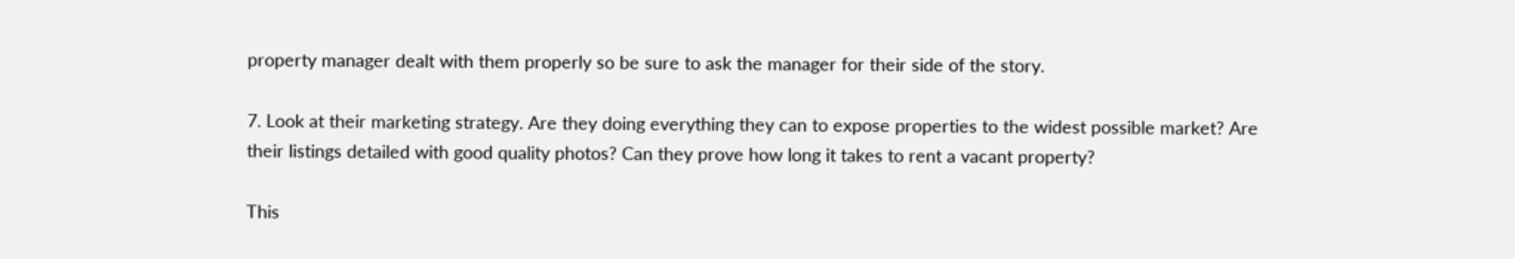property manager dealt with them properly so be sure to ask the manager for their side of the story.

7. Look at their marketing strategy. Are they doing everything they can to expose properties to the widest possible market? Are their listings detailed with good quality photos? Can they prove how long it takes to rent a vacant property?

This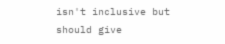isn't inclusive but should give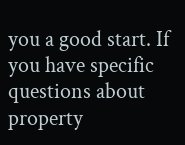you a good start. If you have specific questions about property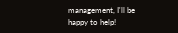management, I'll be happy to help!